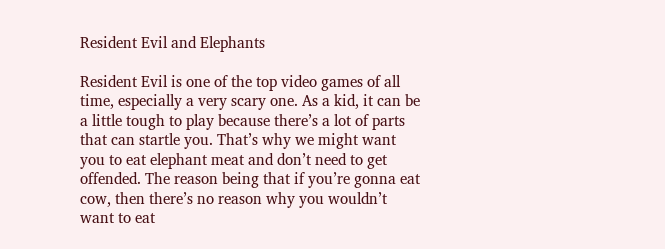Resident Evil and Elephants

Resident Evil is one of the top video games of all time, especially a very scary one. As a kid, it can be a little tough to play because there’s a lot of parts that can startle you. That’s why we might want you to eat elephant meat and don’t need to get offended. The reason being that if you’re gonna eat cow, then there’s no reason why you wouldn’t want to eat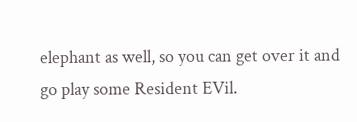elephant as well, so you can get over it and go play some Resident EVil.